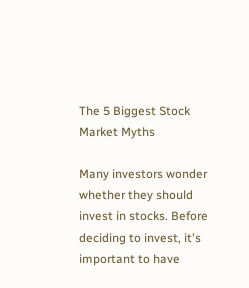The 5 Biggest Stock Market Myths

Many investors wonder whether they should invest in stocks. Before deciding to invest, it's important to have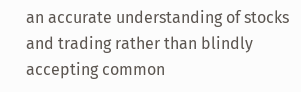an accurate understanding of stocks and trading rather than blindly accepting common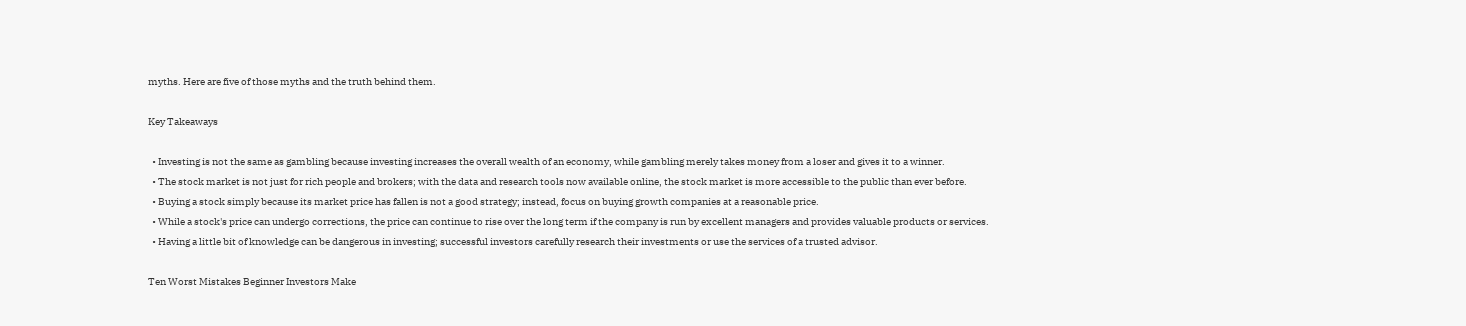myths. Here are five of those myths and the truth behind them.

Key Takeaways

  • Investing is not the same as gambling because investing increases the overall wealth of an economy, while gambling merely takes money from a loser and gives it to a winner.
  • The stock market is not just for rich people and brokers; with the data and research tools now available online, the stock market is more accessible to the public than ever before.
  • Buying a stock simply because its market price has fallen is not a good strategy; instead, focus on buying growth companies at a reasonable price.
  • While a stock's price can undergo corrections, the price can continue to rise over the long term if the company is run by excellent managers and provides valuable products or services.
  • Having a little bit of knowledge can be dangerous in investing; successful investors carefully research their investments or use the services of a trusted advisor.

Ten Worst Mistakes Beginner Investors Make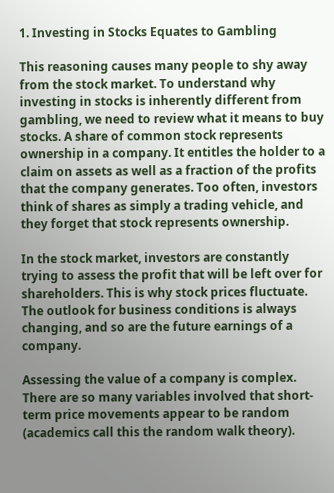1. Investing in Stocks Equates to Gambling

This reasoning causes many people to shy away from the stock market. To understand why investing in stocks is inherently different from gambling, we need to review what it means to buy stocks. A share of common stock represents ownership in a company. It entitles the holder to a claim on assets as well as a fraction of the profits that the company generates. Too often, investors think of shares as simply a trading vehicle, and they forget that stock represents ownership.

In the stock market, investors are constantly trying to assess the profit that will be left over for shareholders. This is why stock prices fluctuate. The outlook for business conditions is always changing, and so are the future earnings of a company.

Assessing the value of a company is complex. There are so many variables involved that short-term price movements appear to be random (academics call this the random walk theory).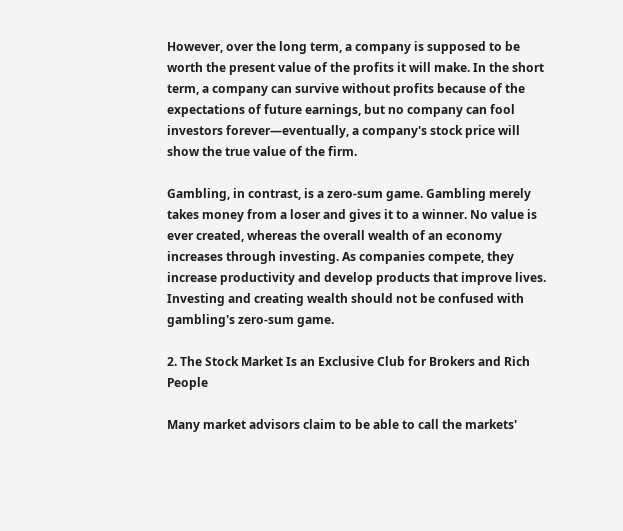However, over the long term, a company is supposed to be worth the present value of the profits it will make. In the short term, a company can survive without profits because of the expectations of future earnings, but no company can fool investors forever—eventually, a company's stock price will show the true value of the firm.

Gambling, in contrast, is a zero-sum game. Gambling merely takes money from a loser and gives it to a winner. No value is ever created, whereas the overall wealth of an economy increases through investing. As companies compete, they increase productivity and develop products that improve lives. Investing and creating wealth should not be confused with gambling's zero-sum game.

2. The Stock Market Is an Exclusive Club for Brokers and Rich People

Many market advisors claim to be able to call the markets'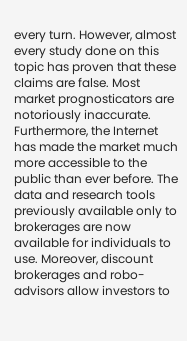every turn. However, almost every study done on this topic has proven that these claims are false. Most market prognosticators are notoriously inaccurate. Furthermore, the Internet has made the market much more accessible to the public than ever before. The data and research tools previously available only to brokerages are now available for individuals to use. Moreover, discount brokerages and robo-advisors allow investors to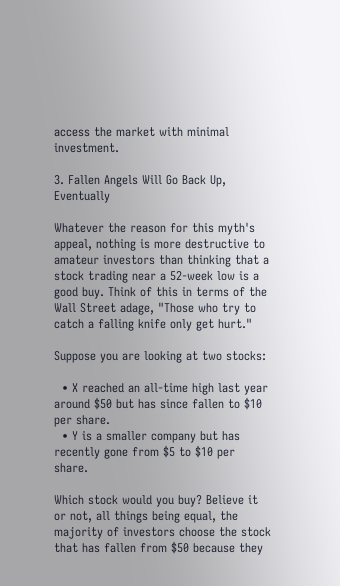access the market with minimal investment.

3. Fallen Angels Will Go Back Up, Eventually

Whatever the reason for this myth's appeal, nothing is more destructive to amateur investors than thinking that a stock trading near a 52-week low is a good buy. Think of this in terms of the Wall Street adage, "Those who try to catch a falling knife only get hurt."

Suppose you are looking at two stocks:

  • X reached an all-time high last year around $50 but has since fallen to $10 per share.
  • Y is a smaller company but has recently gone from $5 to $10 per share.

Which stock would you buy? Believe it or not, all things being equal, the majority of investors choose the stock that has fallen from $50 because they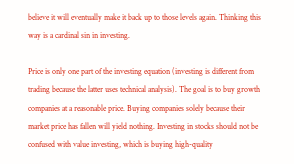believe it will eventually make it back up to those levels again. Thinking this way is a cardinal sin in investing.

Price is only one part of the investing equation (investing is different from trading because the latter uses technical analysis). The goal is to buy growth companies at a reasonable price. Buying companies solely because their market price has fallen will yield nothing. Investing in stocks should not be confused with value investing, which is buying high-quality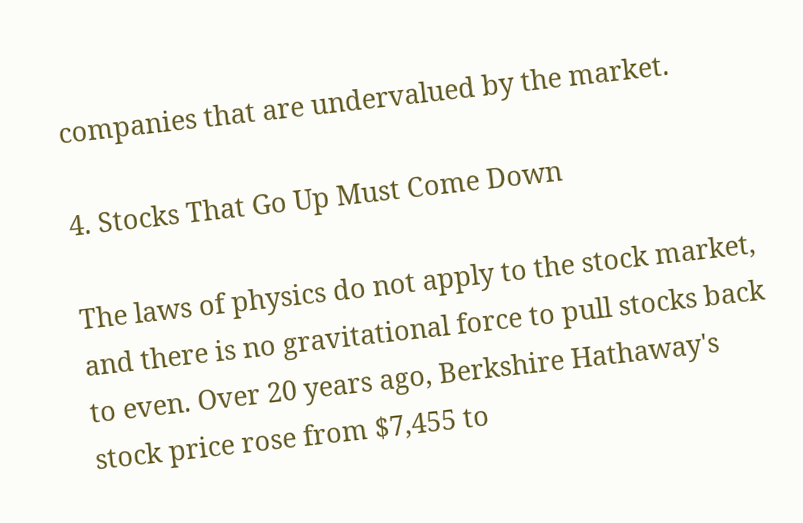companies that are undervalued by the market.

4. Stocks That Go Up Must Come Down

The laws of physics do not apply to the stock market, and there is no gravitational force to pull stocks back to even. Over 20 years ago, Berkshire Hathaway's stock price rose from $7,455 to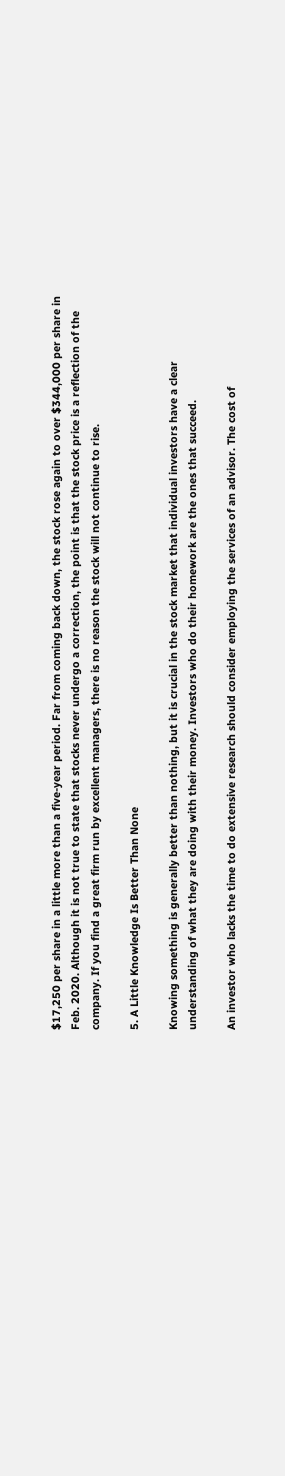$17,250 per share in a little more than a five-year period. Far from coming back down, the stock rose again to over $344,000 per share in Feb. 2020. Although it is not true to state that stocks never undergo a correction, the point is that the stock price is a reflection of the company. If you find a great firm run by excellent managers, there is no reason the stock will not continue to rise.

5. A Little Knowledge Is Better Than None

Knowing something is generally better than nothing, but it is crucial in the stock market that individual investors have a clear understanding of what they are doing with their money. Investors who do their homework are the ones that succeed.

An investor who lacks the time to do extensive research should consider employing the services of an advisor. The cost of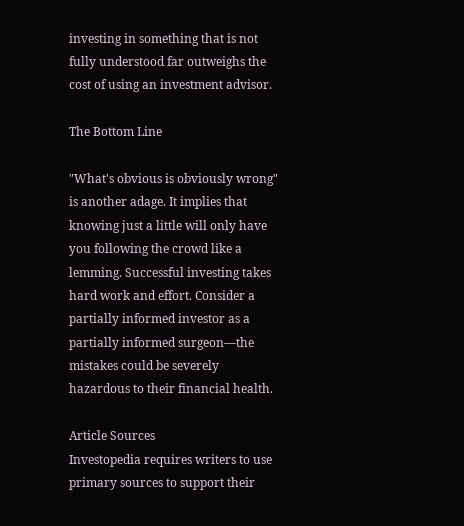investing in something that is not fully understood far outweighs the cost of using an investment advisor.

The Bottom Line

"What's obvious is obviously wrong" is another adage. It implies that knowing just a little will only have you following the crowd like a lemming. Successful investing takes hard work and effort. Consider a partially informed investor as a partially informed surgeon—the mistakes could be severely hazardous to their financial health.

Article Sources
Investopedia requires writers to use primary sources to support their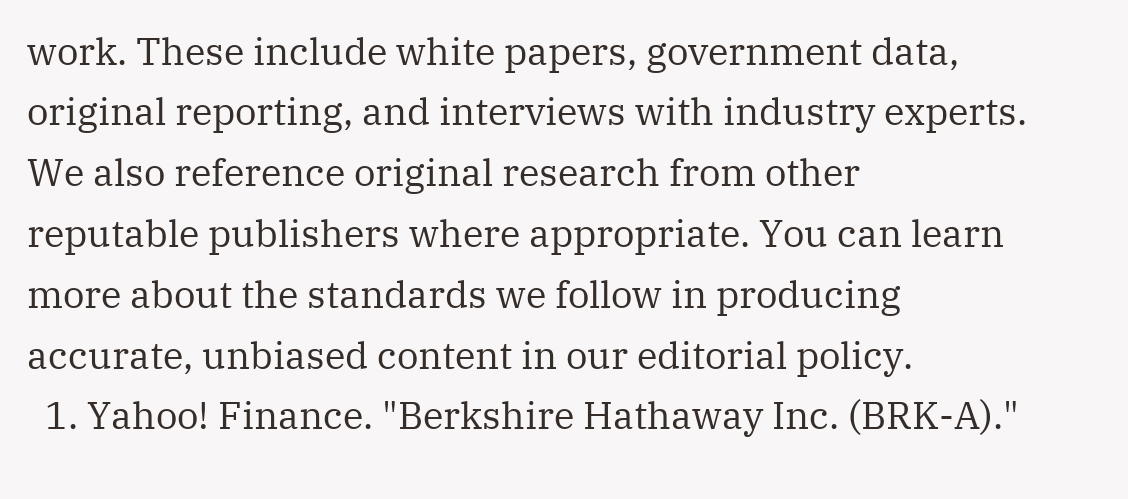work. These include white papers, government data, original reporting, and interviews with industry experts. We also reference original research from other reputable publishers where appropriate. You can learn more about the standards we follow in producing accurate, unbiased content in our editorial policy.
  1. Yahoo! Finance. "Berkshire Hathaway Inc. (BRK-A)."